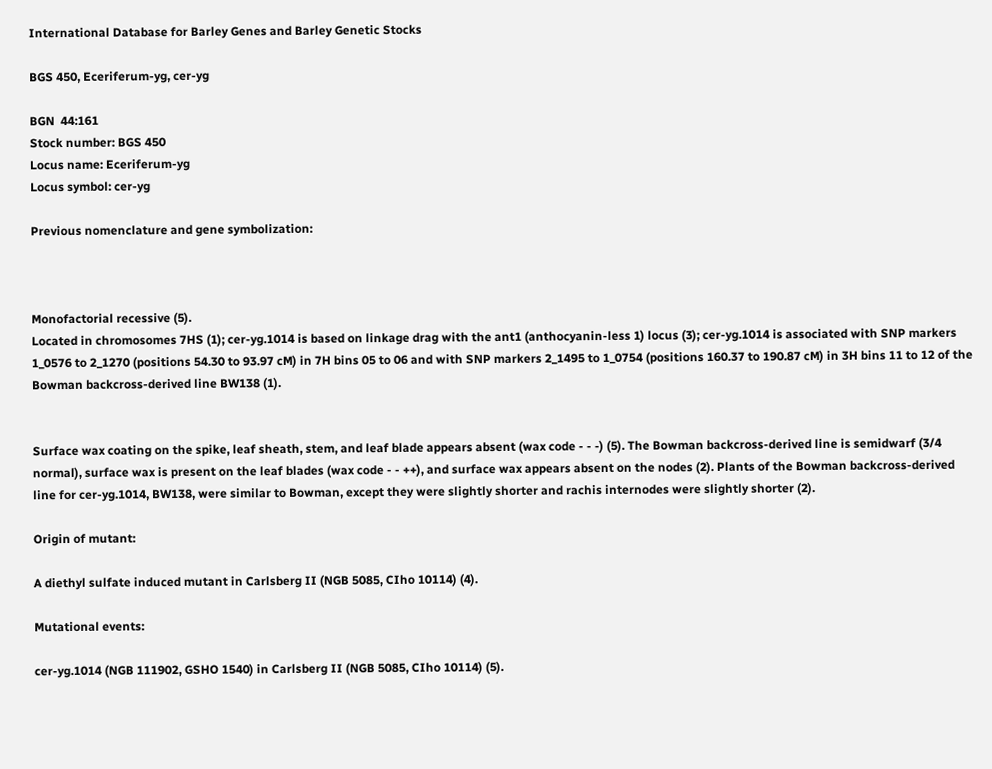International Database for Barley Genes and Barley Genetic Stocks

BGS 450, Eceriferum-yg, cer-yg

BGN  44:161
Stock number: BGS 450
Locus name: Eceriferum-yg
Locus symbol: cer-yg

Previous nomenclature and gene symbolization:



Monofactorial recessive (5).
Located in chromosomes 7HS (1); cer-yg.1014 is based on linkage drag with the ant1 (anthocyanin-less 1) locus (3); cer-yg.1014 is associated with SNP markers 1_0576 to 2_1270 (positions 54.30 to 93.97 cM) in 7H bins 05 to 06 and with SNP markers 2_1495 to 1_0754 (positions 160.37 to 190.87 cM) in 3H bins 11 to 12 of the Bowman backcross-derived line BW138 (1).


Surface wax coating on the spike, leaf sheath, stem, and leaf blade appears absent (wax code - - -) (5). The Bowman backcross-derived line is semidwarf (3/4 normal), surface wax is present on the leaf blades (wax code - - ++), and surface wax appears absent on the nodes (2). Plants of the Bowman backcross-derived line for cer-yg.1014, BW138, were similar to Bowman, except they were slightly shorter and rachis internodes were slightly shorter (2).

Origin of mutant:

A diethyl sulfate induced mutant in Carlsberg II (NGB 5085, CIho 10114) (4).

Mutational events:

cer-yg.1014 (NGB 111902, GSHO 1540) in Carlsberg II (NGB 5085, CIho 10114) (5).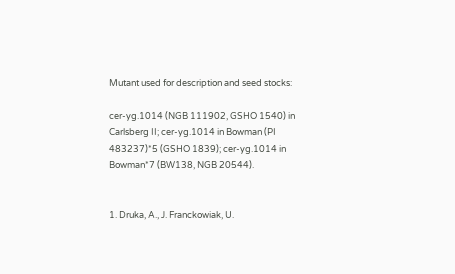Mutant used for description and seed stocks:

cer-yg.1014 (NGB 111902, GSHO 1540) in Carlsberg II; cer-yg.1014 in Bowman (PI 483237)*5 (GSHO 1839); cer-yg.1014 in Bowman*7 (BW138, NGB 20544).


1. Druka, A., J. Franckowiak, U.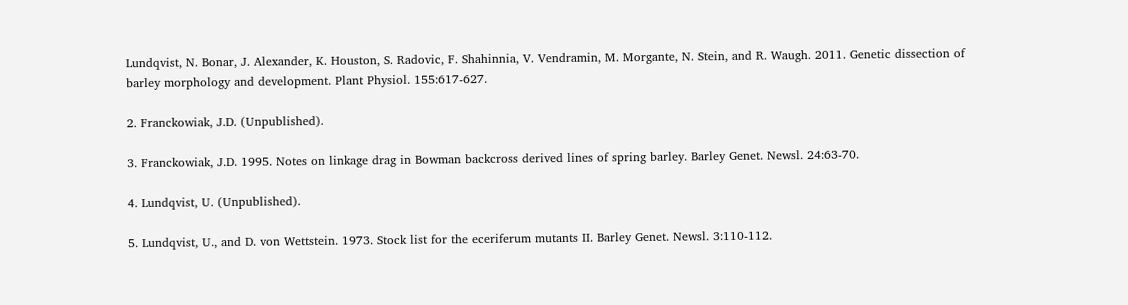Lundqvist, N. Bonar, J. Alexander, K. Houston, S. Radovic, F. Shahinnia, V. Vendramin, M. Morgante, N. Stein, and R. Waugh. 2011. Genetic dissection of barley morphology and development. Plant Physiol. 155:617-627.

2. Franckowiak, J.D. (Unpublished).

3. Franckowiak, J.D. 1995. Notes on linkage drag in Bowman backcross derived lines of spring barley. Barley Genet. Newsl. 24:63-70.

4. Lundqvist, U. (Unpublished).

5. Lundqvist, U., and D. von Wettstein. 1973. Stock list for the eceriferum mutants II. Barley Genet. Newsl. 3:110-112.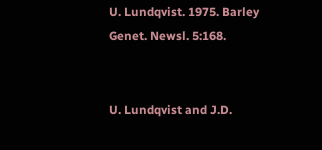U. Lundqvist. 1975. Barley Genet. Newsl. 5:168.


U. Lundqvist and J.D.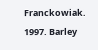Franckowiak. 1997. Barley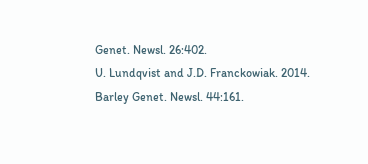Genet. Newsl. 26:402.
U. Lundqvist and J.D. Franckowiak. 2014. Barley Genet. Newsl. 44:161.